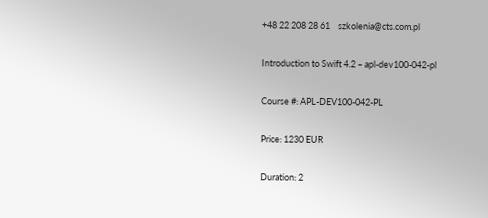+48 22 208 28 61    szkolenia@cts.com.pl

Introduction to Swift 4.2 – apl-dev100-042-pl

Course #: APL-DEV100-042-PL

Price: 1230 EUR

Duration: 2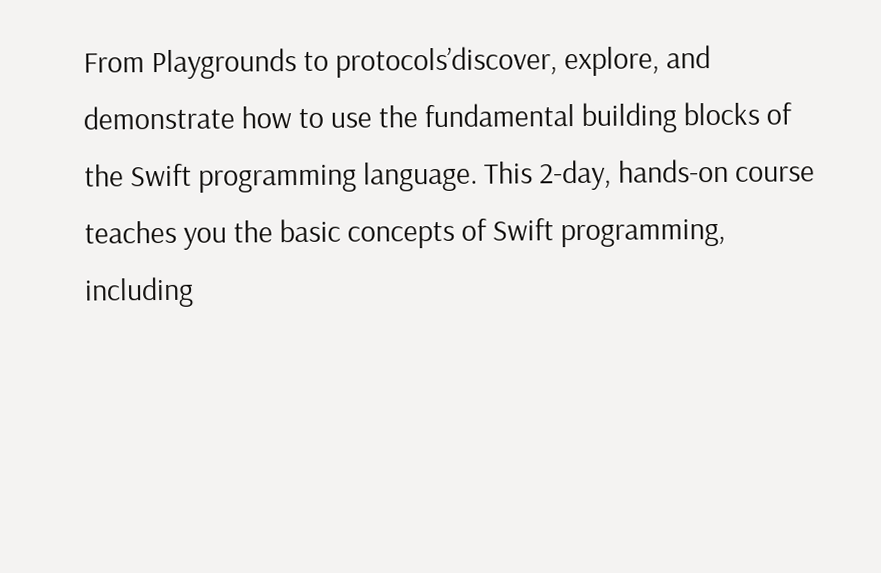From Playgrounds to protocols’discover, explore, and demonstrate how to use the fundamental building blocks of the Swift programming language. This 2-day, hands-on course teaches you the basic concepts of Swift programming, including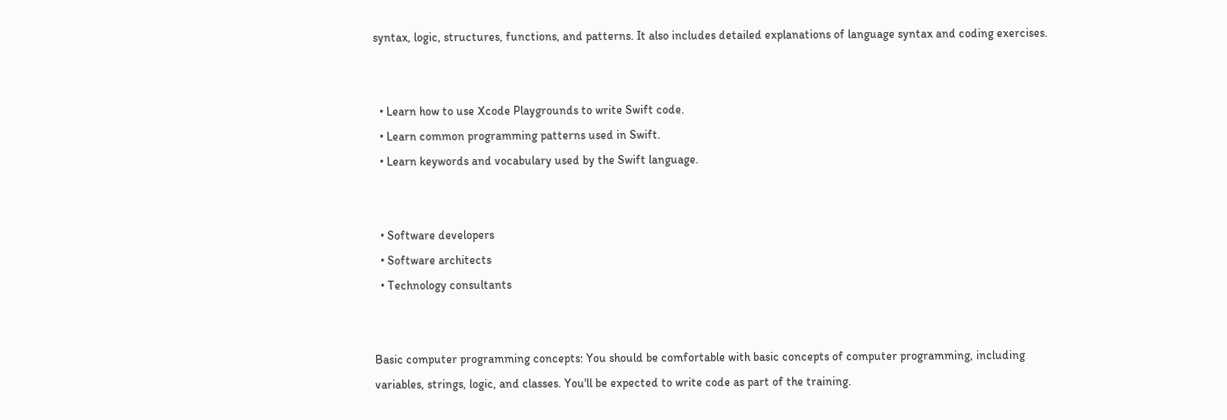syntax, logic, structures, functions, and patterns. It also includes detailed explanations of language syntax and coding exercises.


  • Learn how to use Xcode Playgrounds to write Swift code.
  • Learn common programming patterns used in Swift.
  • Learn keywords and vocabulary used by the Swift language.


  • Software developers
  • Software architects
  • Technology consultants


Basic computer programming concepts: You should be comfortable with basic concepts of computer programming, including variables, strings, logic, and classes. You'll be expected to write code as part of the training.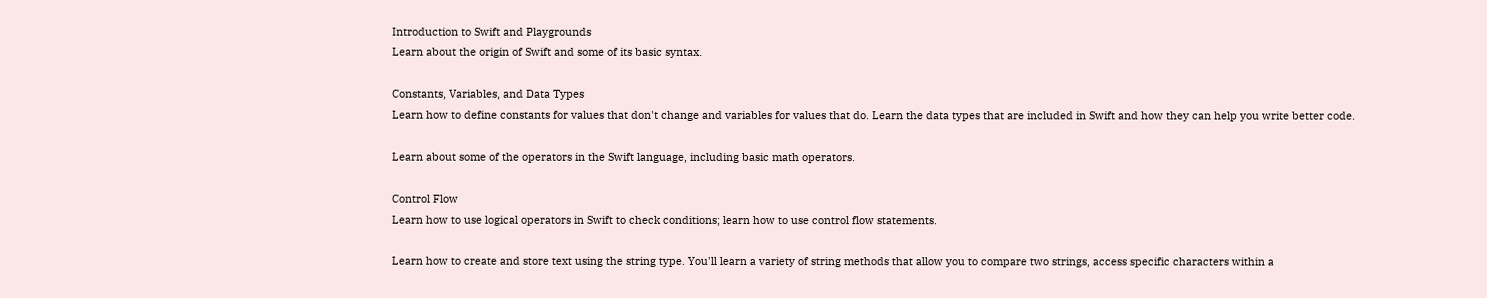Introduction to Swift and Playgrounds
Learn about the origin of Swift and some of its basic syntax.

Constants, Variables, and Data Types
Learn how to define constants for values that don't change and variables for values that do. Learn the data types that are included in Swift and how they can help you write better code.

Learn about some of the operators in the Swift language, including basic math operators.

Control Flow
Learn how to use logical operators in Swift to check conditions; learn how to use control flow statements.

Learn how to create and store text using the string type. You'll learn a variety of string methods that allow you to compare two strings, access specific characters within a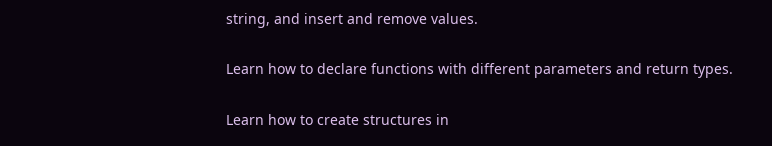string, and insert and remove values.

Learn how to declare functions with different parameters and return types.

Learn how to create structures in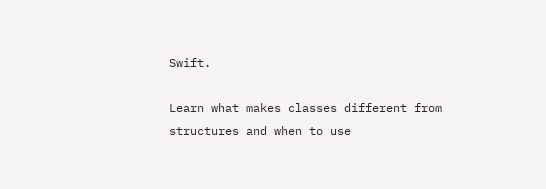Swift.

Learn what makes classes different from structures and when to use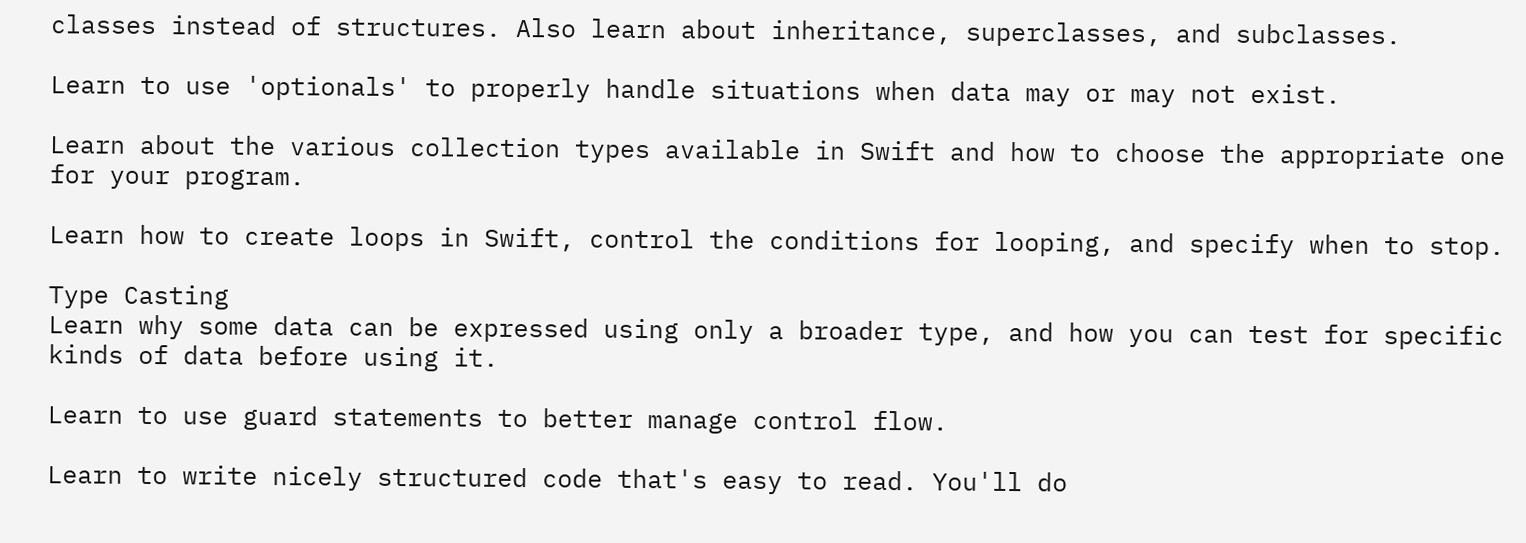classes instead of structures. Also learn about inheritance, superclasses, and subclasses.

Learn to use 'optionals' to properly handle situations when data may or may not exist.

Learn about the various collection types available in Swift and how to choose the appropriate one for your program.

Learn how to create loops in Swift, control the conditions for looping, and specify when to stop.

Type Casting
Learn why some data can be expressed using only a broader type, and how you can test for specific kinds of data before using it.

Learn to use guard statements to better manage control flow.

Learn to write nicely structured code that's easy to read. You'll do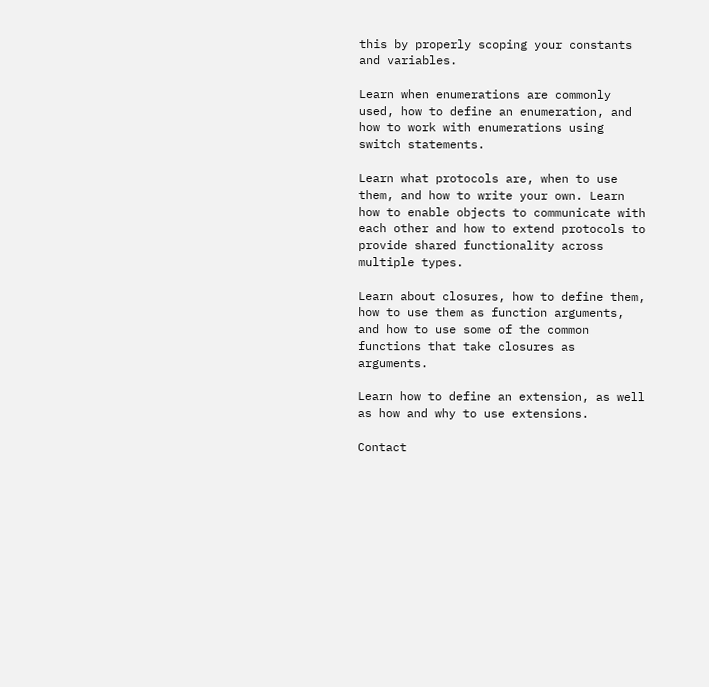this by properly scoping your constants and variables.

Learn when enumerations are commonly used, how to define an enumeration, and how to work with enumerations using switch statements.

Learn what protocols are, when to use them, and how to write your own. Learn how to enable objects to communicate with each other and how to extend protocols to provide shared functionality across multiple types.

Learn about closures, how to define them, how to use them as function arguments, and how to use some of the common functions that take closures as arguments.

Learn how to define an extension, as well as how and why to use extensions.

Contact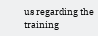us regarding the training